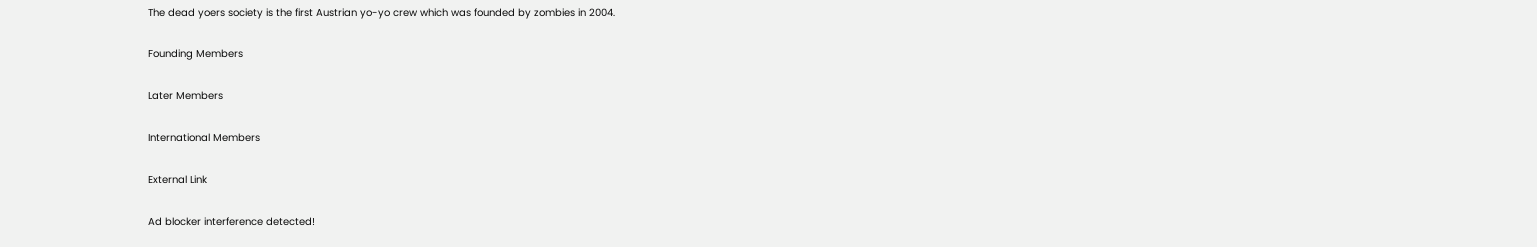The dead yoers society is the first Austrian yo-yo crew which was founded by zombies in 2004.

Founding Members

Later Members

International Members

External Link

Ad blocker interference detected!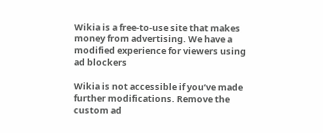Wikia is a free-to-use site that makes money from advertising. We have a modified experience for viewers using ad blockers

Wikia is not accessible if you’ve made further modifications. Remove the custom ad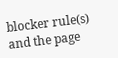blocker rule(s) and the page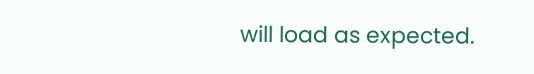will load as expected.